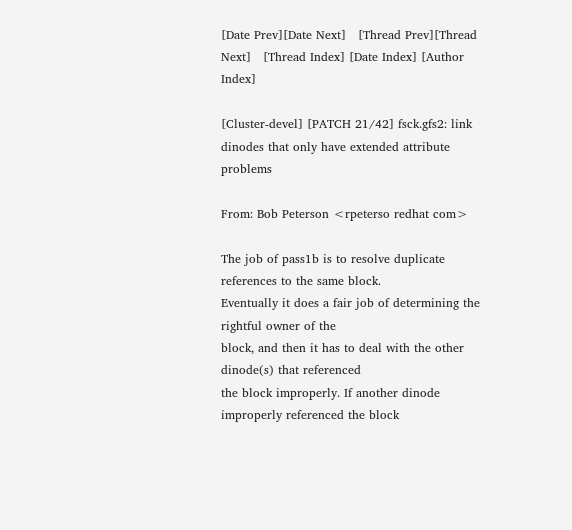[Date Prev][Date Next]   [Thread Prev][Thread Next]   [Thread Index] [Date Index] [Author Index]

[Cluster-devel] [PATCH 21/42] fsck.gfs2: link dinodes that only have extended attribute problems

From: Bob Peterson <rpeterso redhat com>

The job of pass1b is to resolve duplicate references to the same block.
Eventually it does a fair job of determining the rightful owner of the
block, and then it has to deal with the other dinode(s) that referenced
the block improperly. If another dinode improperly referenced the block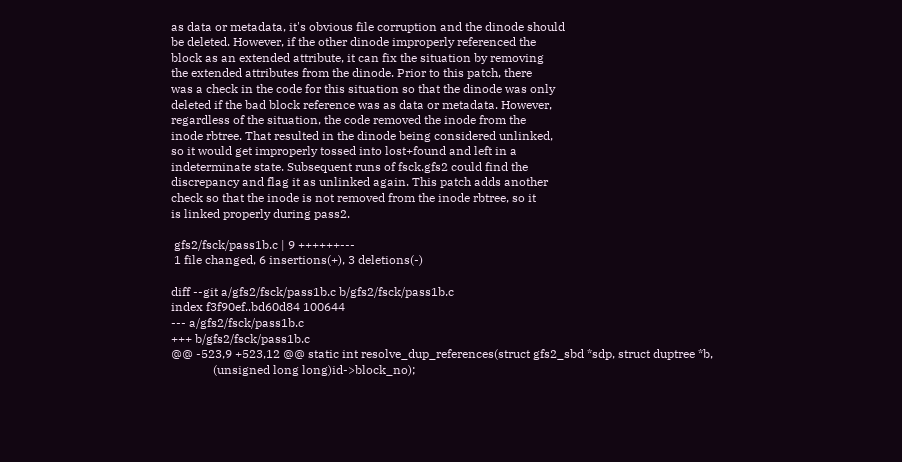as data or metadata, it's obvious file corruption and the dinode should
be deleted. However, if the other dinode improperly referenced the
block as an extended attribute, it can fix the situation by removing
the extended attributes from the dinode. Prior to this patch, there
was a check in the code for this situation so that the dinode was only
deleted if the bad block reference was as data or metadata. However,
regardless of the situation, the code removed the inode from the
inode rbtree. That resulted in the dinode being considered unlinked,
so it would get improperly tossed into lost+found and left in a
indeterminate state. Subsequent runs of fsck.gfs2 could find the
discrepancy and flag it as unlinked again. This patch adds another
check so that the inode is not removed from the inode rbtree, so it
is linked properly during pass2.

 gfs2/fsck/pass1b.c | 9 ++++++---
 1 file changed, 6 insertions(+), 3 deletions(-)

diff --git a/gfs2/fsck/pass1b.c b/gfs2/fsck/pass1b.c
index f3f90ef..bd60d84 100644
--- a/gfs2/fsck/pass1b.c
+++ b/gfs2/fsck/pass1b.c
@@ -523,9 +523,12 @@ static int resolve_dup_references(struct gfs2_sbd *sdp, struct duptree *b,
              (unsigned long long)id->block_no);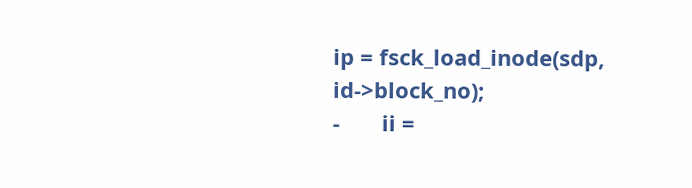ip = fsck_load_inode(sdp, id->block_no);
-       ii =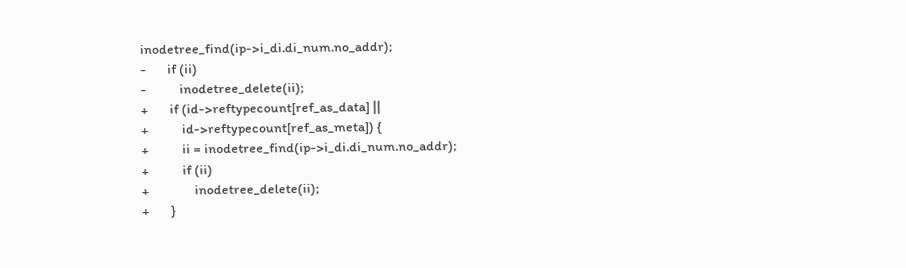inodetree_find(ip->i_di.di_num.no_addr);
-       if (ii)
-           inodetree_delete(ii);
+       if (id->reftypecount[ref_as_data] ||
+           id->reftypecount[ref_as_meta]) {
+           ii = inodetree_find(ip->i_di.di_num.no_addr);
+           if (ii)
+               inodetree_delete(ii);
+       }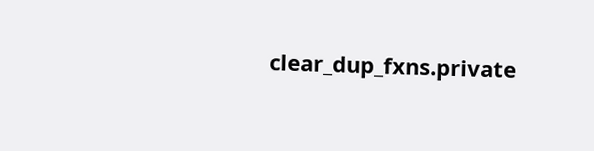clear_dup_fxns.private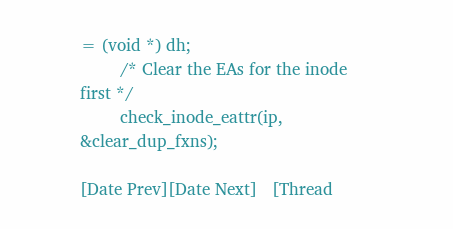= (void *) dh;
        /* Clear the EAs for the inode first */
        check_inode_eattr(ip, &clear_dup_fxns);

[Date Prev][Date Next]   [Thread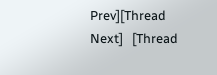Prev][Thread Next]   [Thread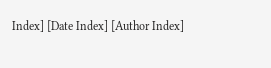Index] [Date Index] [Author Index]